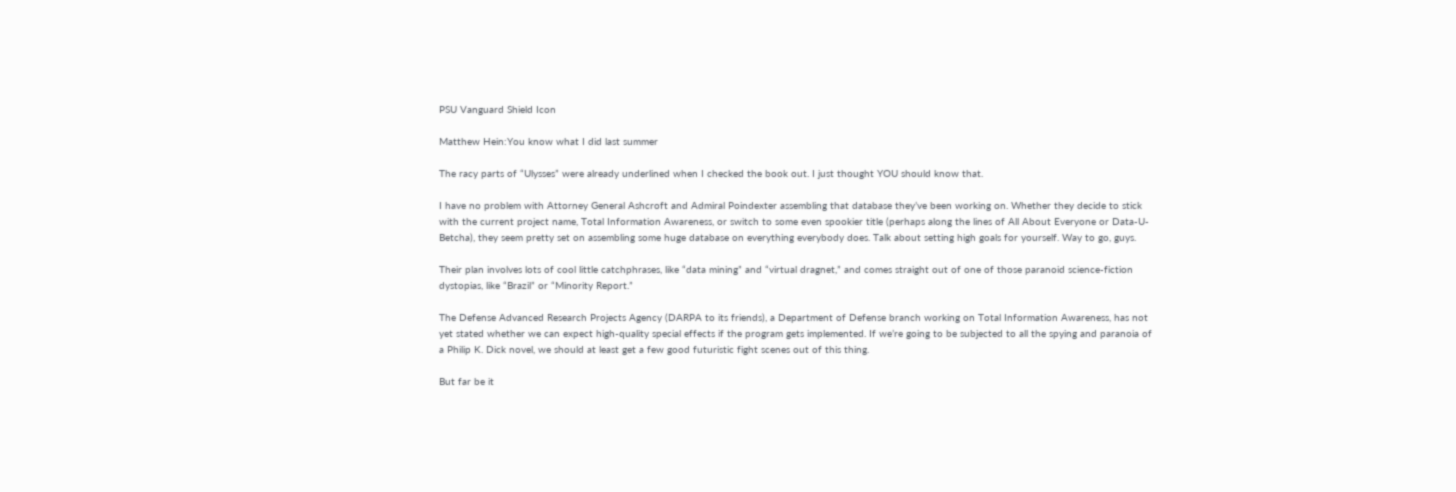PSU Vanguard Shield Icon

Matthew Hein:You know what I did last summer

The racy parts of “Ulysses” were already underlined when I checked the book out. I just thought YOU should know that.

I have no problem with Attorney General Ashcroft and Admiral Poindexter assembling that database they’ve been working on. Whether they decide to stick with the current project name, Total Information Awareness, or switch to some even spookier title (perhaps along the lines of All About Everyone or Data-U-Betcha), they seem pretty set on assembling some huge database on everything everybody does. Talk about setting high goals for yourself. Way to go, guys.

Their plan involves lots of cool little catchphrases, like “data mining” and “virtual dragnet,” and comes straight out of one of those paranoid science-fiction dystopias, like “Brazil” or “Minority Report.”

The Defense Advanced Research Projects Agency (DARPA to its friends), a Department of Defense branch working on Total Information Awareness, has not yet stated whether we can expect high-quality special effects if the program gets implemented. If we’re going to be subjected to all the spying and paranoia of a Philip K. Dick novel, we should at least get a few good futuristic fight scenes out of this thing.

But far be it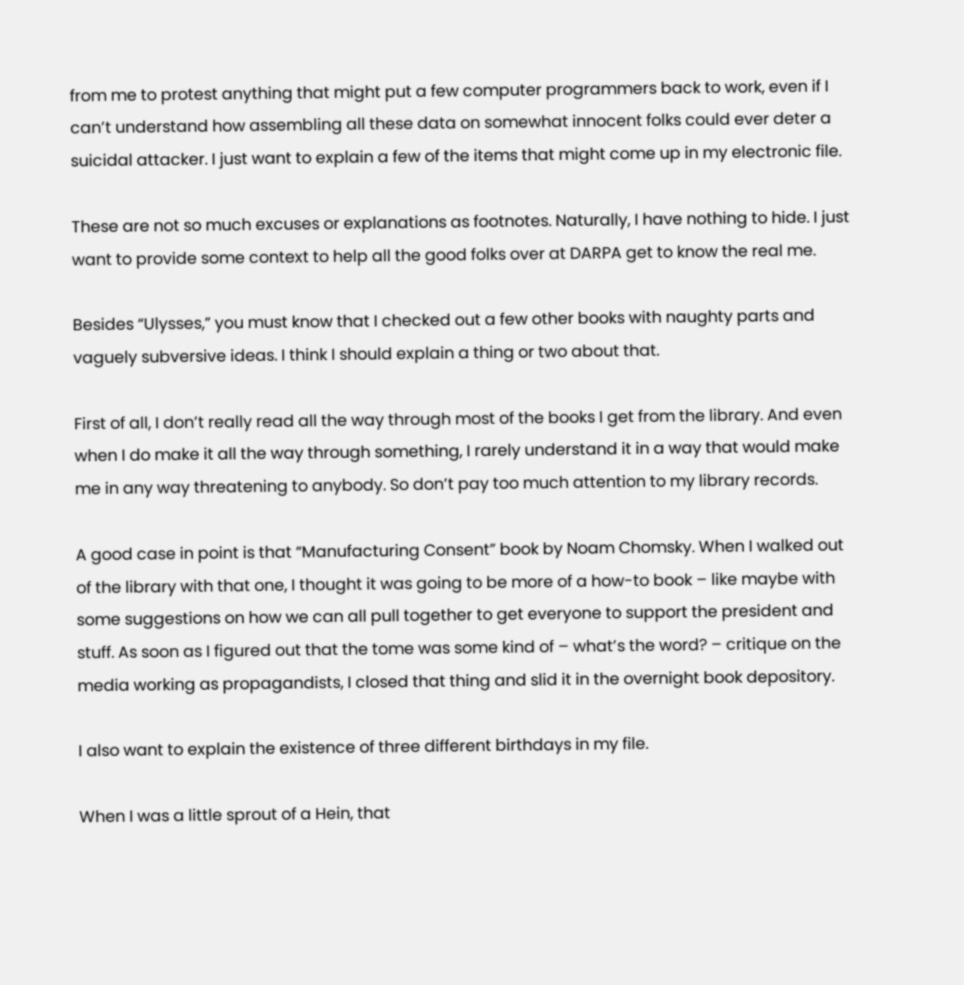from me to protest anything that might put a few computer programmers back to work, even if I can’t understand how assembling all these data on somewhat innocent folks could ever deter a suicidal attacker. I just want to explain a few of the items that might come up in my electronic file.

These are not so much excuses or explanations as footnotes. Naturally, I have nothing to hide. I just want to provide some context to help all the good folks over at DARPA get to know the real me.

Besides “Ulysses,” you must know that I checked out a few other books with naughty parts and vaguely subversive ideas. I think I should explain a thing or two about that.

First of all, I don’t really read all the way through most of the books I get from the library. And even when I do make it all the way through something, I rarely understand it in a way that would make me in any way threatening to anybody. So don’t pay too much attention to my library records.

A good case in point is that “Manufacturing Consent” book by Noam Chomsky. When I walked out of the library with that one, I thought it was going to be more of a how-to book – like maybe with some suggestions on how we can all pull together to get everyone to support the president and stuff. As soon as I figured out that the tome was some kind of – what’s the word? – critique on the media working as propagandists, I closed that thing and slid it in the overnight book depository.

I also want to explain the existence of three different birthdays in my file.

When I was a little sprout of a Hein, that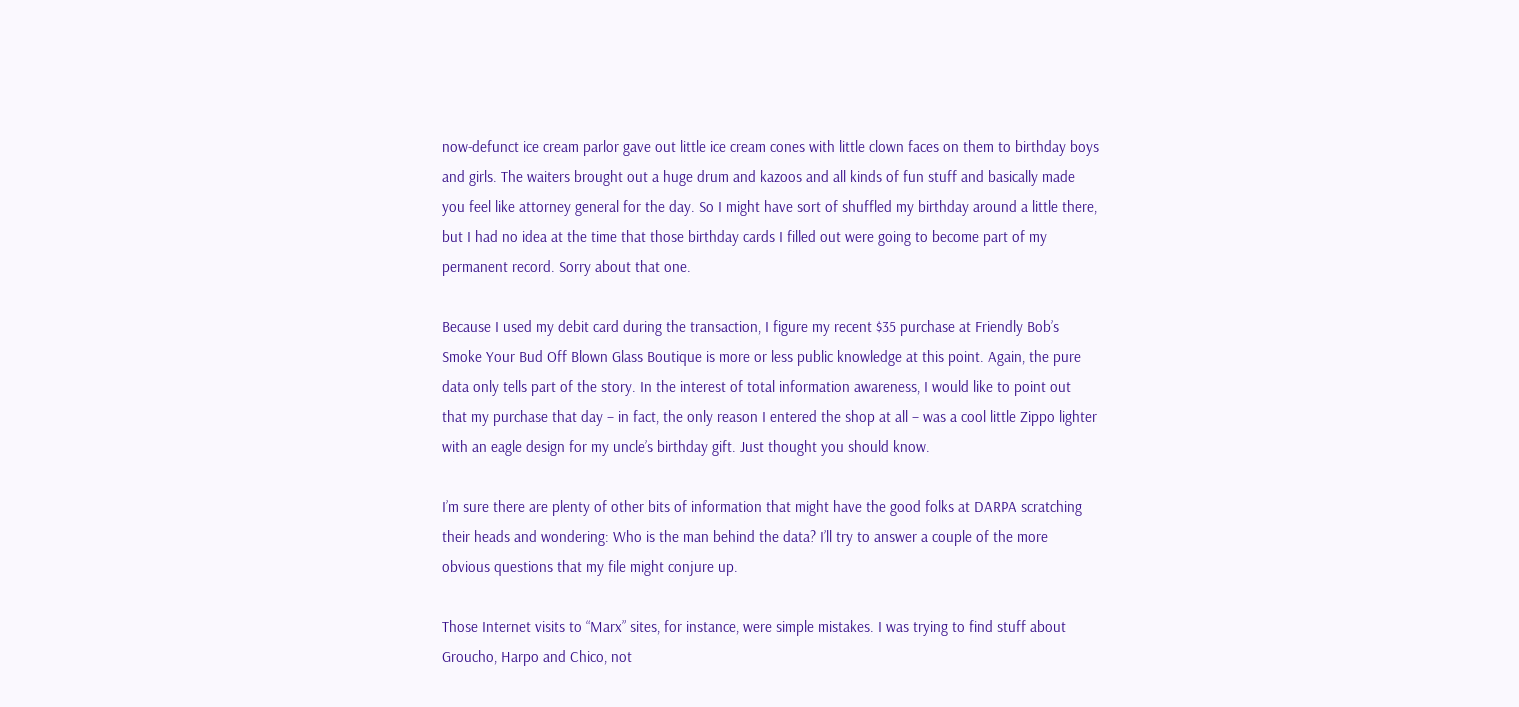now-defunct ice cream parlor gave out little ice cream cones with little clown faces on them to birthday boys and girls. The waiters brought out a huge drum and kazoos and all kinds of fun stuff and basically made you feel like attorney general for the day. So I might have sort of shuffled my birthday around a little there, but I had no idea at the time that those birthday cards I filled out were going to become part of my permanent record. Sorry about that one.

Because I used my debit card during the transaction, I figure my recent $35 purchase at Friendly Bob’s Smoke Your Bud Off Blown Glass Boutique is more or less public knowledge at this point. Again, the pure data only tells part of the story. In the interest of total information awareness, I would like to point out that my purchase that day – in fact, the only reason I entered the shop at all – was a cool little Zippo lighter with an eagle design for my uncle’s birthday gift. Just thought you should know.

I’m sure there are plenty of other bits of information that might have the good folks at DARPA scratching their heads and wondering: Who is the man behind the data? I’ll try to answer a couple of the more obvious questions that my file might conjure up.

Those Internet visits to “Marx” sites, for instance, were simple mistakes. I was trying to find stuff about Groucho, Harpo and Chico, not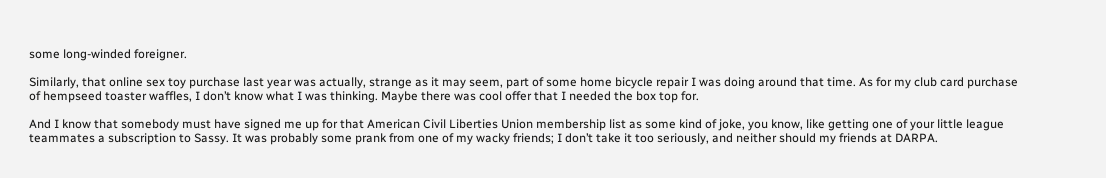some long-winded foreigner.

Similarly, that online sex toy purchase last year was actually, strange as it may seem, part of some home bicycle repair I was doing around that time. As for my club card purchase of hempseed toaster waffles, I don’t know what I was thinking. Maybe there was cool offer that I needed the box top for.

And I know that somebody must have signed me up for that American Civil Liberties Union membership list as some kind of joke, you know, like getting one of your little league teammates a subscription to Sassy. It was probably some prank from one of my wacky friends; I don’t take it too seriously, and neither should my friends at DARPA.